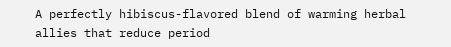A perfectly hibiscus-flavored blend of warming herbal allies that reduce period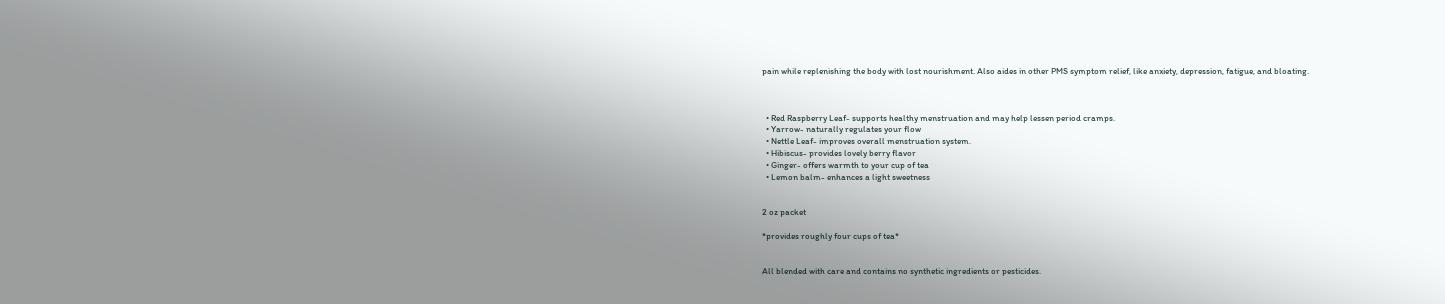pain while replenishing the body with lost nourishment. Also aides in other PMS symptom relief, like anxiety, depression, fatigue, and bloating.



  • Red Raspberry Leaf- supports healthy menstruation and may help lessen period cramps.
  • Yarrow- naturally regulates your flow
  • Nettle Leaf- improves overall menstruation system.
  • Hibiscus- provides lovely berry flavor
  • Ginger- offers warmth to your cup of tea
  • Lemon balm- enhances a light sweetness


2 oz packet

*provides roughly four cups of tea*


All blended with care and contains no synthetic ingredients or pesticides.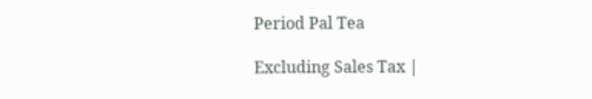Period Pal Tea

Excluding Sales Tax |